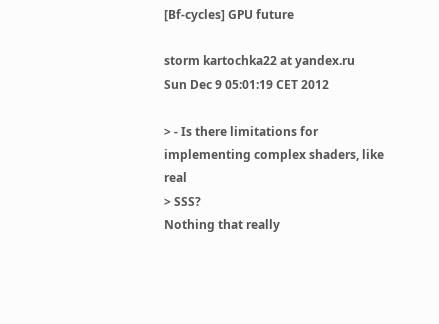[Bf-cycles] GPU future

storm kartochka22 at yandex.ru
Sun Dec 9 05:01:19 CET 2012

> - Is there limitations for implementing complex shaders, like real
> SSS?
Nothing that really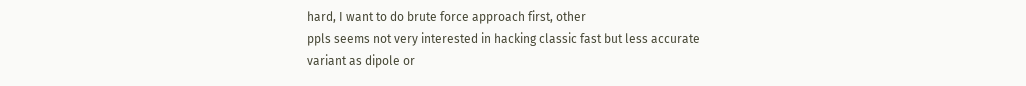hard, I want to do brute force approach first, other
ppls seems not very interested in hacking classic fast but less accurate
variant as dipole or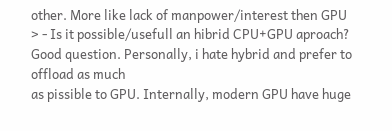other. More like lack of manpower/interest then GPU
> - Is it possible/usefull an hibrid CPU+GPU aproach?
Good question. Personally, i hate hybrid and prefer to offload as much
as pissible to GPU. Internally, modern GPU have huge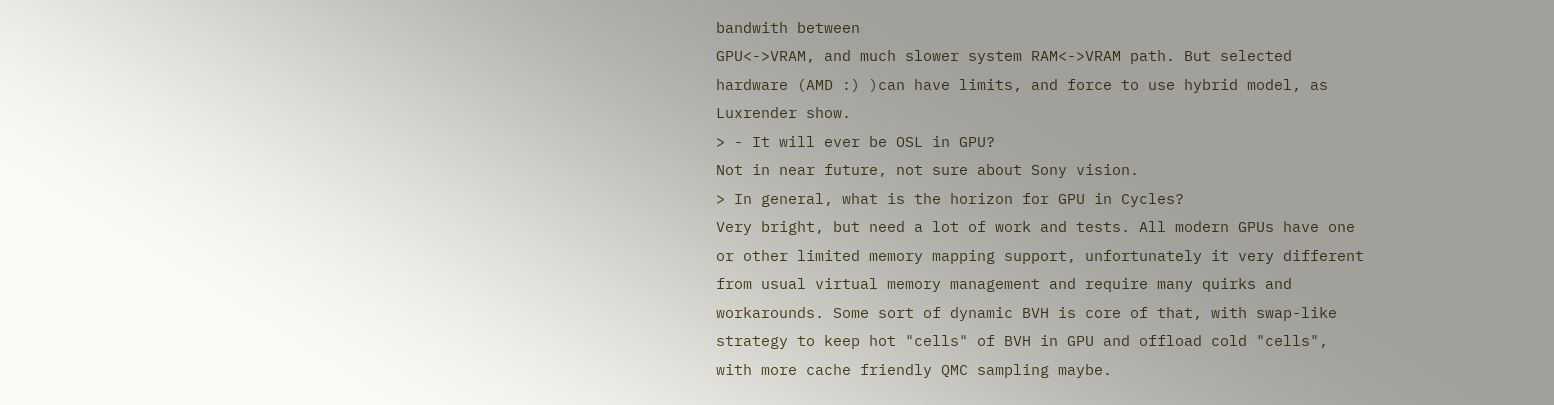bandwith between
GPU<->VRAM, and much slower system RAM<->VRAM path. But selected
hardware (AMD :) )can have limits, and force to use hybrid model, as
Luxrender show.
> - It will ever be OSL in GPU?
Not in near future, not sure about Sony vision.
> In general, what is the horizon for GPU in Cycles?
Very bright, but need a lot of work and tests. All modern GPUs have one
or other limited memory mapping support, unfortunately it very different
from usual virtual memory management and require many quirks and
workarounds. Some sort of dynamic BVH is core of that, with swap-like
strategy to keep hot "cells" of BVH in GPU and offload cold "cells",
with more cache friendly QMC sampling maybe.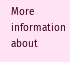More information about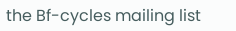the Bf-cycles mailing list